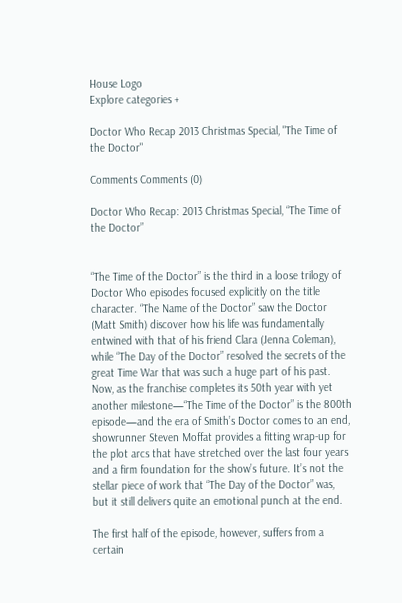House Logo
Explore categories +

Doctor Who Recap 2013 Christmas Special, "The Time of the Doctor"

Comments Comments (0)

Doctor Who Recap: 2013 Christmas Special, “The Time of the Doctor”


“The Time of the Doctor” is the third in a loose trilogy of Doctor Who episodes focused explicitly on the title character. “The Name of the Doctor” saw the Doctor (Matt Smith) discover how his life was fundamentally entwined with that of his friend Clara (Jenna Coleman), while “The Day of the Doctor” resolved the secrets of the great Time War that was such a huge part of his past. Now, as the franchise completes its 50th year with yet another milestone—“The Time of the Doctor” is the 800th episode—and the era of Smith’s Doctor comes to an end, showrunner Steven Moffat provides a fitting wrap-up for the plot arcs that have stretched over the last four years and a firm foundation for the show’s future. It’s not the stellar piece of work that “The Day of the Doctor” was, but it still delivers quite an emotional punch at the end.

The first half of the episode, however, suffers from a certain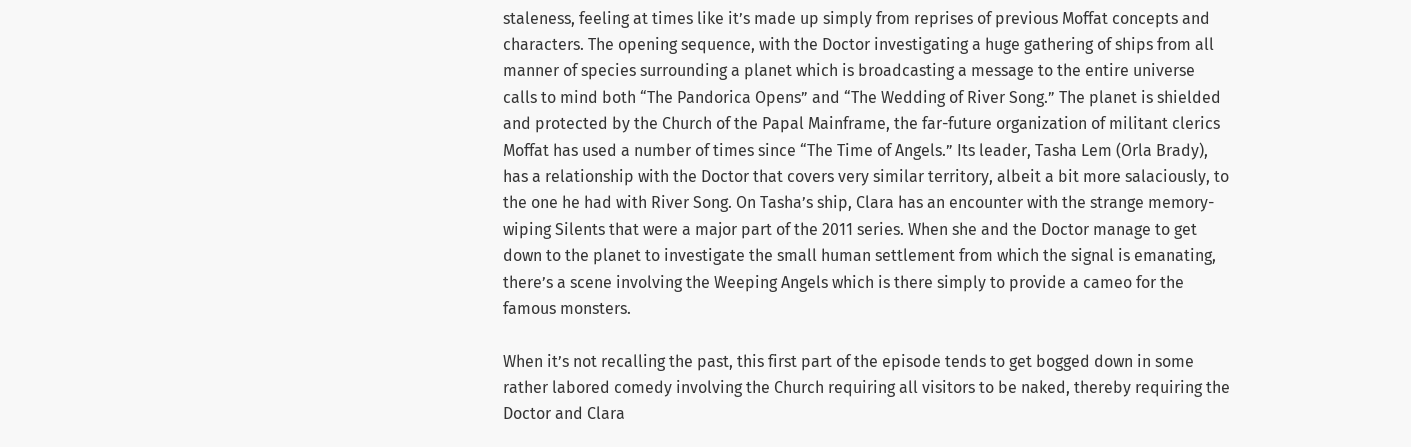staleness, feeling at times like it’s made up simply from reprises of previous Moffat concepts and characters. The opening sequence, with the Doctor investigating a huge gathering of ships from all manner of species surrounding a planet which is broadcasting a message to the entire universe calls to mind both “The Pandorica Opens” and “The Wedding of River Song.” The planet is shielded and protected by the Church of the Papal Mainframe, the far-future organization of militant clerics Moffat has used a number of times since “The Time of Angels.” Its leader, Tasha Lem (Orla Brady), has a relationship with the Doctor that covers very similar territory, albeit a bit more salaciously, to the one he had with River Song. On Tasha’s ship, Clara has an encounter with the strange memory-wiping Silents that were a major part of the 2011 series. When she and the Doctor manage to get down to the planet to investigate the small human settlement from which the signal is emanating, there’s a scene involving the Weeping Angels which is there simply to provide a cameo for the famous monsters.

When it’s not recalling the past, this first part of the episode tends to get bogged down in some rather labored comedy involving the Church requiring all visitors to be naked, thereby requiring the Doctor and Clara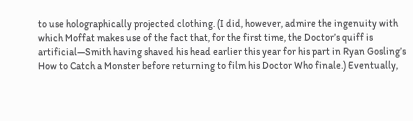to use holographically projected clothing. (I did, however, admire the ingenuity with which Moffat makes use of the fact that, for the first time, the Doctor’s quiff is artificial—Smith having shaved his head earlier this year for his part in Ryan Gosling’s How to Catch a Monster before returning to film his Doctor Who finale.) Eventually,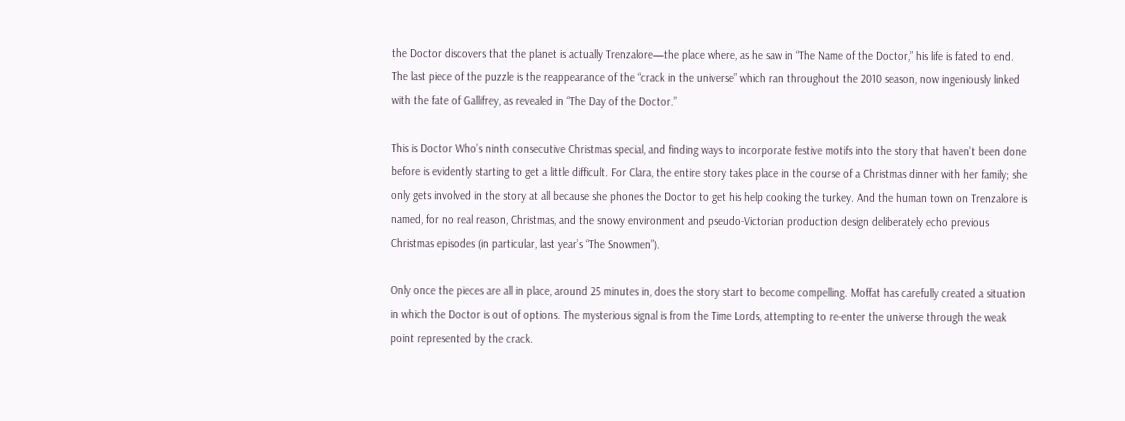the Doctor discovers that the planet is actually Trenzalore—the place where, as he saw in “The Name of the Doctor,” his life is fated to end. The last piece of the puzzle is the reappearance of the “crack in the universe” which ran throughout the 2010 season, now ingeniously linked with the fate of Gallifrey, as revealed in “The Day of the Doctor.”

This is Doctor Who’s ninth consecutive Christmas special, and finding ways to incorporate festive motifs into the story that haven’t been done before is evidently starting to get a little difficult. For Clara, the entire story takes place in the course of a Christmas dinner with her family; she only gets involved in the story at all because she phones the Doctor to get his help cooking the turkey. And the human town on Trenzalore is named, for no real reason, Christmas, and the snowy environment and pseudo-Victorian production design deliberately echo previous Christmas episodes (in particular, last year’s “The Snowmen”).

Only once the pieces are all in place, around 25 minutes in, does the story start to become compelling. Moffat has carefully created a situation in which the Doctor is out of options. The mysterious signal is from the Time Lords, attempting to re-enter the universe through the weak point represented by the crack.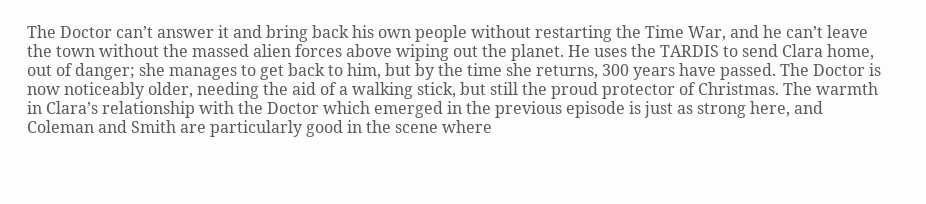The Doctor can’t answer it and bring back his own people without restarting the Time War, and he can’t leave the town without the massed alien forces above wiping out the planet. He uses the TARDIS to send Clara home, out of danger; she manages to get back to him, but by the time she returns, 300 years have passed. The Doctor is now noticeably older, needing the aid of a walking stick, but still the proud protector of Christmas. The warmth in Clara’s relationship with the Doctor which emerged in the previous episode is just as strong here, and Coleman and Smith are particularly good in the scene where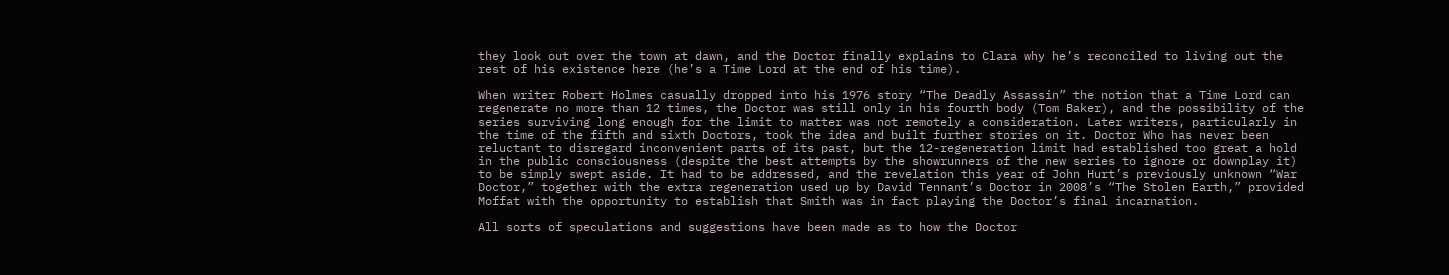they look out over the town at dawn, and the Doctor finally explains to Clara why he’s reconciled to living out the rest of his existence here (he’s a Time Lord at the end of his time).

When writer Robert Holmes casually dropped into his 1976 story “The Deadly Assassin” the notion that a Time Lord can regenerate no more than 12 times, the Doctor was still only in his fourth body (Tom Baker), and the possibility of the series surviving long enough for the limit to matter was not remotely a consideration. Later writers, particularly in the time of the fifth and sixth Doctors, took the idea and built further stories on it. Doctor Who has never been reluctant to disregard inconvenient parts of its past, but the 12-regeneration limit had established too great a hold in the public consciousness (despite the best attempts by the showrunners of the new series to ignore or downplay it) to be simply swept aside. It had to be addressed, and the revelation this year of John Hurt’s previously unknown “War Doctor,” together with the extra regeneration used up by David Tennant’s Doctor in 2008’s “The Stolen Earth,” provided Moffat with the opportunity to establish that Smith was in fact playing the Doctor’s final incarnation.

All sorts of speculations and suggestions have been made as to how the Doctor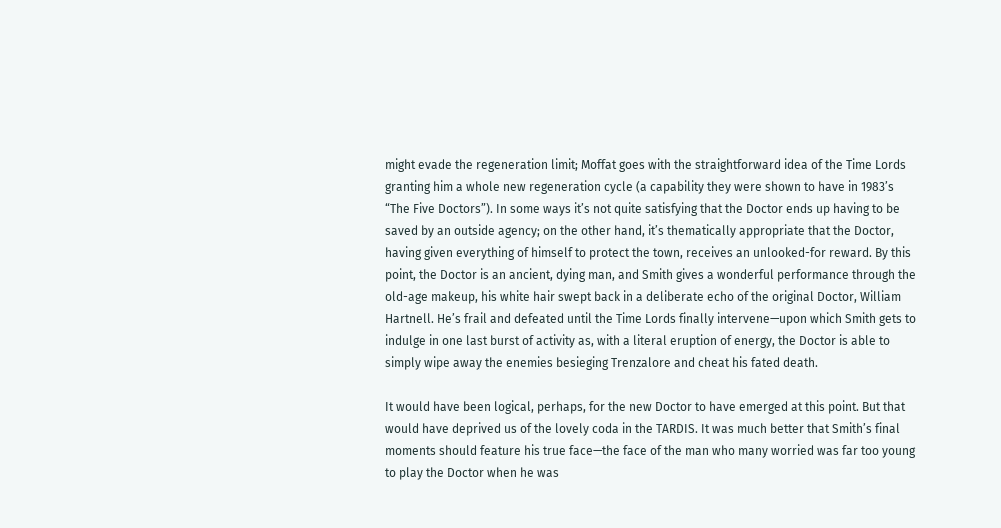might evade the regeneration limit; Moffat goes with the straightforward idea of the Time Lords granting him a whole new regeneration cycle (a capability they were shown to have in 1983’s “The Five Doctors”). In some ways it’s not quite satisfying that the Doctor ends up having to be saved by an outside agency; on the other hand, it’s thematically appropriate that the Doctor, having given everything of himself to protect the town, receives an unlooked-for reward. By this point, the Doctor is an ancient, dying man, and Smith gives a wonderful performance through the old-age makeup, his white hair swept back in a deliberate echo of the original Doctor, William Hartnell. He’s frail and defeated until the Time Lords finally intervene—upon which Smith gets to indulge in one last burst of activity as, with a literal eruption of energy, the Doctor is able to simply wipe away the enemies besieging Trenzalore and cheat his fated death.

It would have been logical, perhaps, for the new Doctor to have emerged at this point. But that would have deprived us of the lovely coda in the TARDIS. It was much better that Smith’s final moments should feature his true face—the face of the man who many worried was far too young to play the Doctor when he was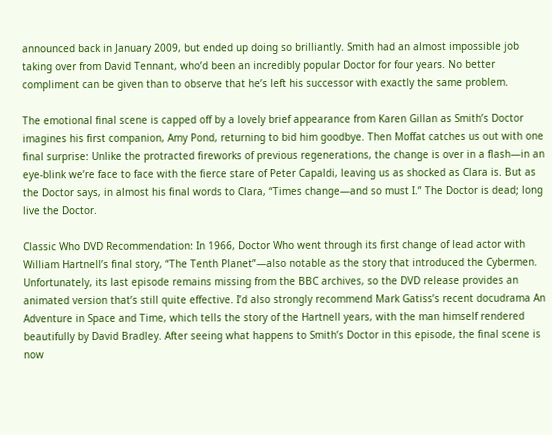announced back in January 2009, but ended up doing so brilliantly. Smith had an almost impossible job taking over from David Tennant, who’d been an incredibly popular Doctor for four years. No better compliment can be given than to observe that he’s left his successor with exactly the same problem.

The emotional final scene is capped off by a lovely brief appearance from Karen Gillan as Smith’s Doctor imagines his first companion, Amy Pond, returning to bid him goodbye. Then Moffat catches us out with one final surprise: Unlike the protracted fireworks of previous regenerations, the change is over in a flash—in an eye-blink we’re face to face with the fierce stare of Peter Capaldi, leaving us as shocked as Clara is. But as the Doctor says, in almost his final words to Clara, “Times change—and so must I.” The Doctor is dead; long live the Doctor.

Classic Who DVD Recommendation: In 1966, Doctor Who went through its first change of lead actor with William Hartnell’s final story, “The Tenth Planet”—also notable as the story that introduced the Cybermen. Unfortunately, its last episode remains missing from the BBC archives, so the DVD release provides an animated version that’s still quite effective. I’d also strongly recommend Mark Gatiss’s recent docudrama An Adventure in Space and Time, which tells the story of the Hartnell years, with the man himself rendered beautifully by David Bradley. After seeing what happens to Smith’s Doctor in this episode, the final scene is now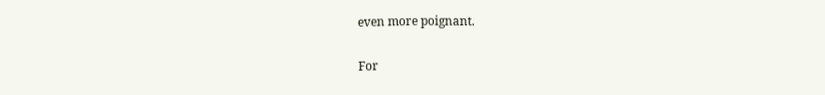even more poignant.

For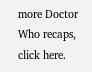more Doctor Who recaps, click here.